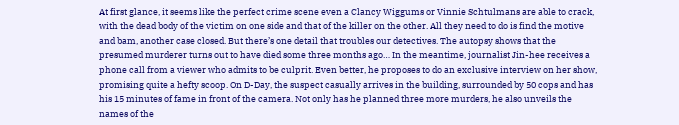At first glance, it seems like the perfect crime scene even a Clancy Wiggums or Vinnie Schtulmans are able to crack, with the dead body of the victim on one side and that of the killer on the other. All they need to do is find the motive and bam, another case closed. But there’s one detail that troubles our detectives. The autopsy shows that the presumed murderer turns out to have died some three months ago… In the meantime, journalist Jin-hee receives a phone call from a viewer who admits to be culprit. Even better, he proposes to do an exclusive interview on her show, promising quite a hefty scoop. On D-Day, the suspect casually arrives in the building, surrounded by 50 cops and has his 15 minutes of fame in front of the camera. Not only has he planned three more murders, he also unveils the names of the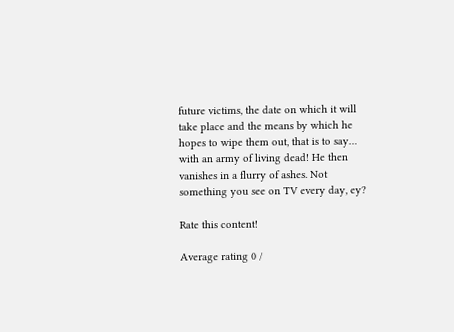future victims, the date on which it will take place and the means by which he hopes to wipe them out, that is to say… with an army of living dead! He then vanishes in a flurry of ashes. Not something you see on TV every day, ey?

Rate this content!

Average rating 0 /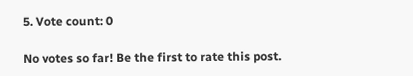5. Vote count: 0

No votes so far! Be the first to rate this post.